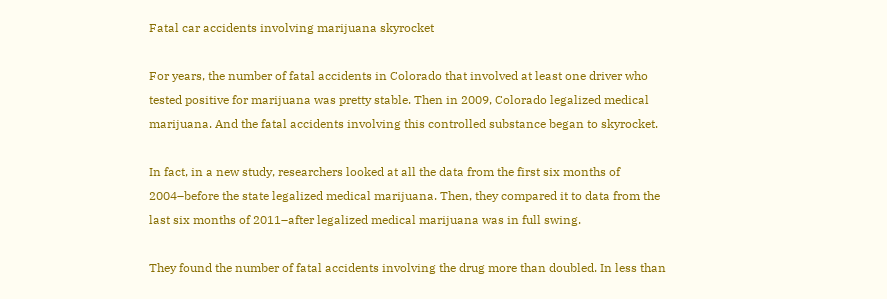Fatal car accidents involving marijuana skyrocket

For years, the number of fatal accidents in Colorado that involved at least one driver who tested positive for marijuana was pretty stable. Then in 2009, Colorado legalized medical marijuana. And the fatal accidents involving this controlled substance began to skyrocket.

In fact, in a new study, researchers looked at all the data from the first six months of 2004–before the state legalized medical marijuana. Then, they compared it to data from the last six months of 2011–after legalized medical marijuana was in full swing.

They found the number of fatal accidents involving the drug more than doubled. In less than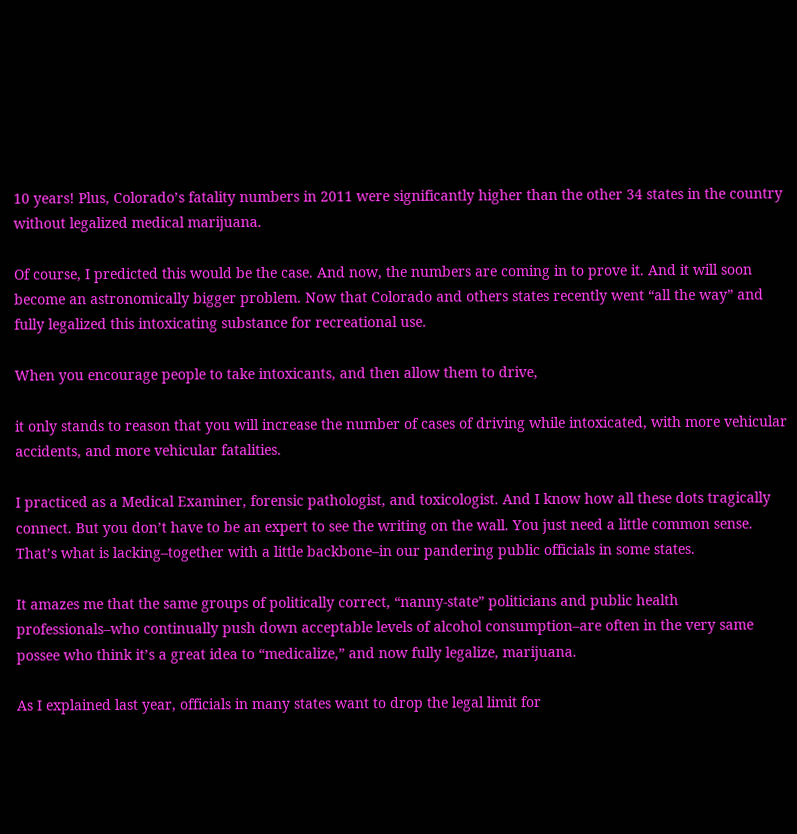10 years! Plus, Colorado’s fatality numbers in 2011 were significantly higher than the other 34 states in the country without legalized medical marijuana.

Of course, I predicted this would be the case. And now, the numbers are coming in to prove it. And it will soon become an astronomically bigger problem. Now that Colorado and others states recently went “all the way” and fully legalized this intoxicating substance for recreational use.

When you encourage people to take intoxicants, and then allow them to drive,

it only stands to reason that you will increase the number of cases of driving while intoxicated, with more vehicular accidents, and more vehicular fatalities.

I practiced as a Medical Examiner, forensic pathologist, and toxicologist. And I know how all these dots tragically connect. But you don’t have to be an expert to see the writing on the wall. You just need a little common sense. That’s what is lacking–together with a little backbone–in our pandering public officials in some states.

It amazes me that the same groups of politically correct, “nanny-state” politicians and public health professionals–who continually push down acceptable levels of alcohol consumption–are often in the very same possee who think it’s a great idea to “medicalize,” and now fully legalize, marijuana.

As I explained last year, officials in many states want to drop the legal limit for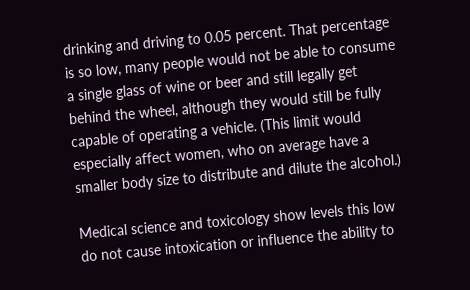drinking and driving to 0.05 percent. That percentage is so low, many people would not be able to consume a single glass of wine or beer and still legally get behind the wheel, although they would still be fully capable of operating a vehicle. (This limit would especially affect women, who on average have a smaller body size to distribute and dilute the alcohol.)

Medical science and toxicology show levels this low do not cause intoxication or influence the ability to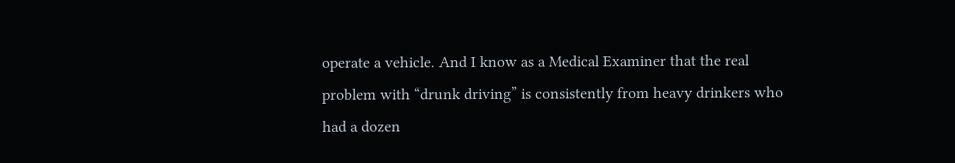operate a vehicle. And I know as a Medical Examiner that the real problem with “drunk driving” is consistently from heavy drinkers who had a dozen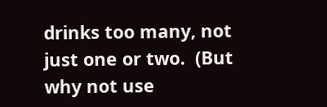drinks too many, not just one or two.  (But why not use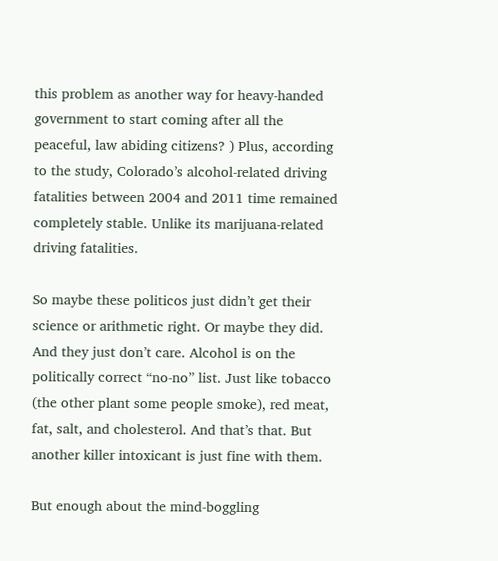this problem as another way for heavy-handed government to start coming after all the peaceful, law abiding citizens? ) Plus, according to the study, Colorado’s alcohol-related driving fatalities between 2004 and 2011 time remained completely stable. Unlike its marijuana-related driving fatalities.

So maybe these politicos just didn’t get their science or arithmetic right. Or maybe they did. And they just don’t care. Alcohol is on the politically correct “no-no” list. Just like tobacco (the other plant some people smoke), red meat, fat, salt, and cholesterol. And that’s that. But another killer intoxicant is just fine with them.

But enough about the mind-boggling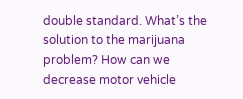double standard. What’s the solution to the marijuana problem? How can we decrease motor vehicle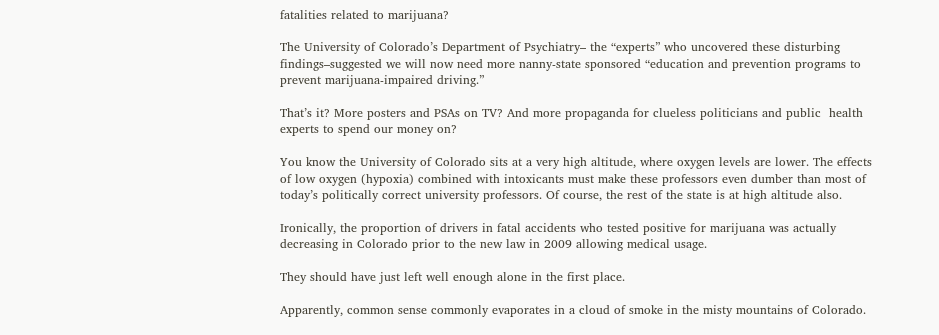fatalities related to marijuana?

The University of Colorado’s Department of Psychiatry– the “experts” who uncovered these disturbing findings–suggested we will now need more nanny-state sponsored “education and prevention programs to prevent marijuana-impaired driving.”

That’s it? More posters and PSAs on TV? And more propaganda for clueless politicians and public  health experts to spend our money on?

You know the University of Colorado sits at a very high altitude, where oxygen levels are lower. The effects of low oxygen (hypoxia) combined with intoxicants must make these professors even dumber than most of today’s politically correct university professors. Of course, the rest of the state is at high altitude also.

Ironically, the proportion of drivers in fatal accidents who tested positive for marijuana was actually decreasing in Colorado prior to the new law in 2009 allowing medical usage.

They should have just left well enough alone in the first place.

Apparently, common sense commonly evaporates in a cloud of smoke in the misty mountains of Colorado.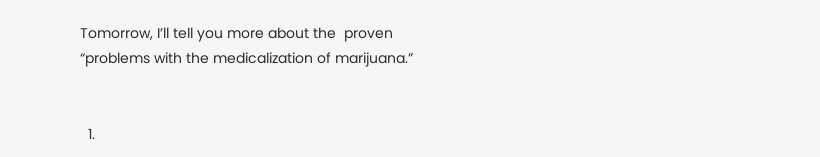Tomorrow, I’ll tell you more about the  proven “problems with the medicalization of marijuana.”


  1.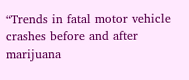“Trends in fatal motor vehicle crashes before and after marijuana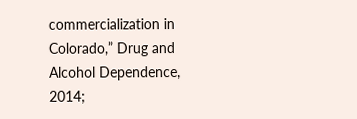commercialization in Colorado,” Drug and Alcohol Dependence, 2014;